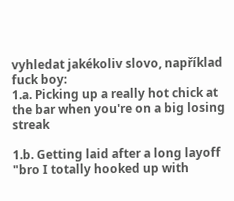vyhledat jakékoliv slovo, například fuck boy:
1.a. Picking up a really hot chick at the bar when you're on a big losing streak

1.b. Getting laid after a long layoff
"bro I totally hooked up with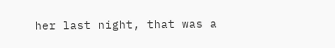her last night, that was a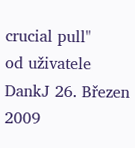crucial pull"
od uživatele DankJ 26. Březen 2009